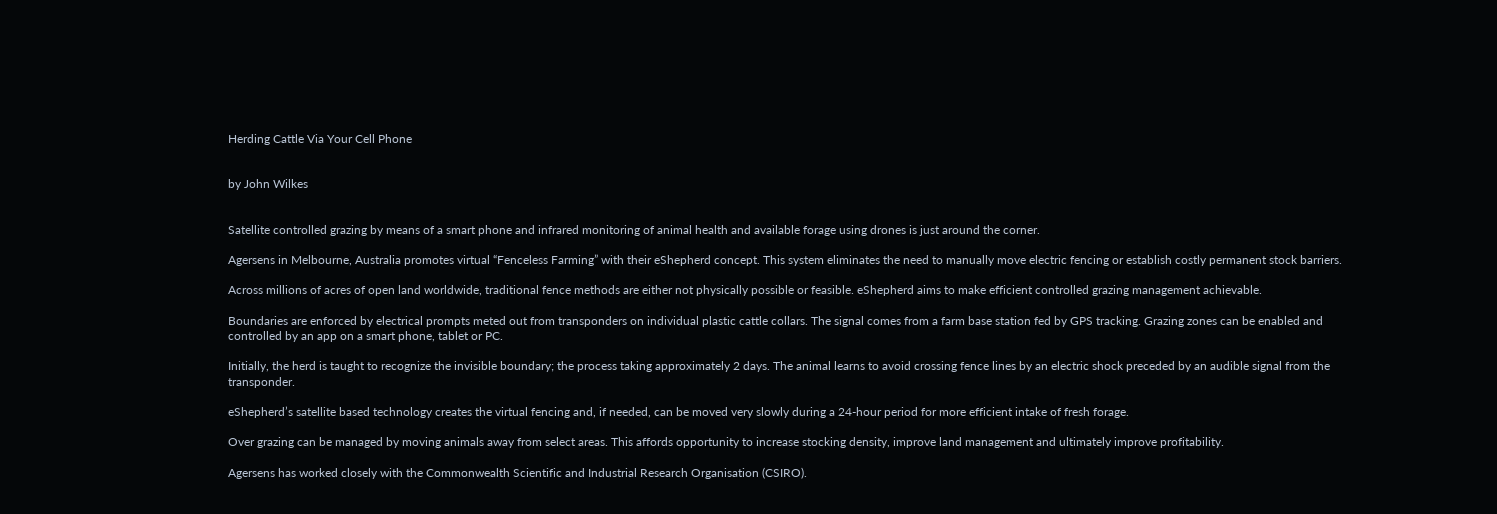Herding Cattle Via Your Cell Phone


by John Wilkes


Satellite controlled grazing by means of a smart phone and infrared monitoring of animal health and available forage using drones is just around the corner.

Agersens in Melbourne, Australia promotes virtual “Fenceless Farming” with their eShepherd concept. This system eliminates the need to manually move electric fencing or establish costly permanent stock barriers.

Across millions of acres of open land worldwide, traditional fence methods are either not physically possible or feasible. eShepherd aims to make efficient controlled grazing management achievable.

Boundaries are enforced by electrical prompts meted out from transponders on individual plastic cattle collars. The signal comes from a farm base station fed by GPS tracking. Grazing zones can be enabled and controlled by an app on a smart phone, tablet or PC.

Initially, the herd is taught to recognize the invisible boundary; the process taking approximately 2 days. The animal learns to avoid crossing fence lines by an electric shock preceded by an audible signal from the transponder.

eShepherd’s satellite based technology creates the virtual fencing and, if needed, can be moved very slowly during a 24-hour period for more efficient intake of fresh forage.

Over grazing can be managed by moving animals away from select areas. This affords opportunity to increase stocking density, improve land management and ultimately improve profitability.

Agersens has worked closely with the Commonwealth Scientific and Industrial Research Organisation (CSIRO).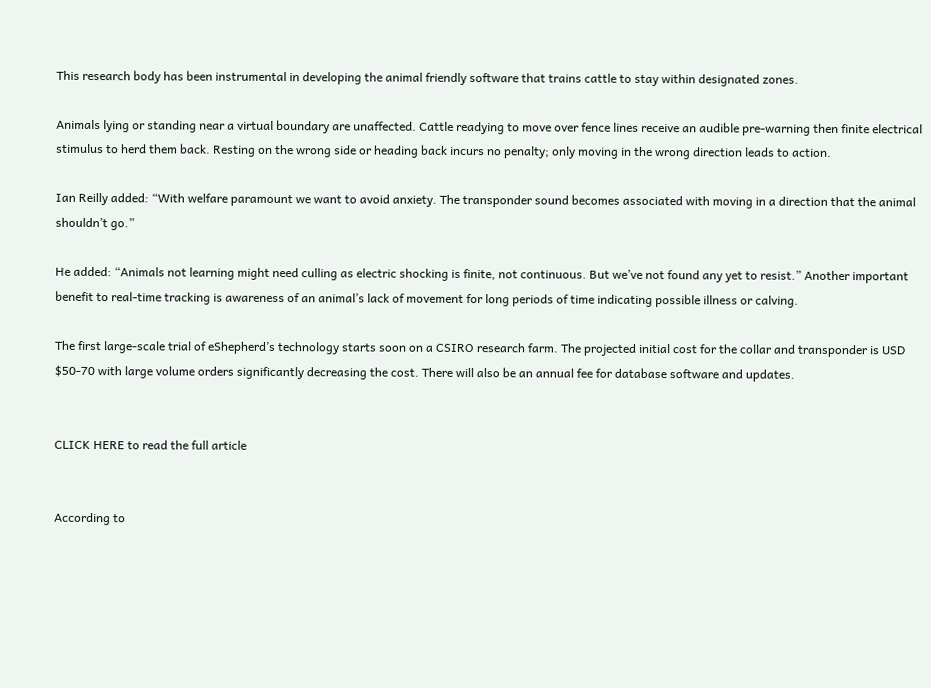This research body has been instrumental in developing the animal friendly software that trains cattle to stay within designated zones.

Animals lying or standing near a virtual boundary are unaffected. Cattle readying to move over fence lines receive an audible pre-warning then finite electrical stimulus to herd them back. Resting on the wrong side or heading back incurs no penalty; only moving in the wrong direction leads to action.

Ian Reilly added: “With welfare paramount we want to avoid anxiety. The transponder sound becomes associated with moving in a direction that the animal shouldn’t go.”

He added: “Animals not learning might need culling as electric shocking is finite, not continuous. But we’ve not found any yet to resist.” Another important benefit to real-time tracking is awareness of an animal’s lack of movement for long periods of time indicating possible illness or calving.

The first large-scale trial of eShepherd’s technology starts soon on a CSIRO research farm. The projected initial cost for the collar and transponder is USD $50-70 with large volume orders significantly decreasing the cost. There will also be an annual fee for database software and updates.


CLICK HERE to read the full article


According to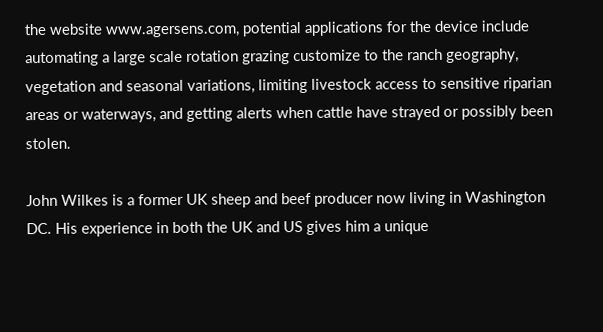the website www.agersens.com, potential applications for the device include automating a large scale rotation grazing customize to the ranch geography, vegetation and seasonal variations, limiting livestock access to sensitive riparian areas or waterways, and getting alerts when cattle have strayed or possibly been stolen.

John Wilkes is a former UK sheep and beef producer now living in Washington DC. His experience in both the UK and US gives him a unique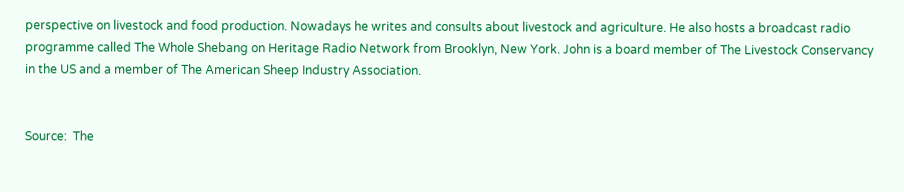perspective on livestock and food production. Nowadays he writes and consults about livestock and agriculture. He also hosts a broadcast radio programme called The Whole Shebang on Heritage Radio Network from Brooklyn, New York. John is a board member of The Livestock Conservancy in the US and a member of The American Sheep Industry Association.


Source:  The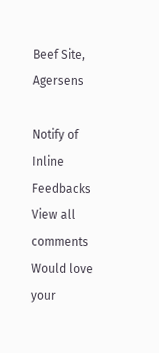Beef Site, Agersens

Notify of
Inline Feedbacks
View all comments
Would love your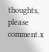thoughts, please comment.x